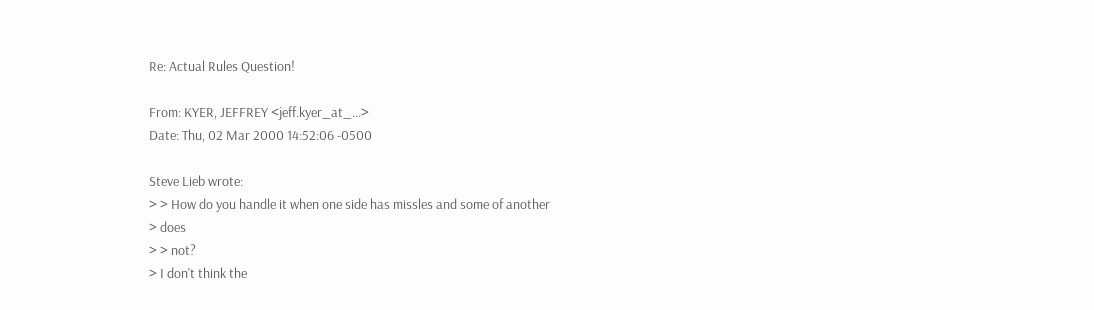Re: Actual Rules Question!

From: KYER, JEFFREY <jeff.kyer_at_...>
Date: Thu, 02 Mar 2000 14:52:06 -0500

Steve Lieb wrote:
> > How do you handle it when one side has missles and some of another
> does
> > not?
> I don't think the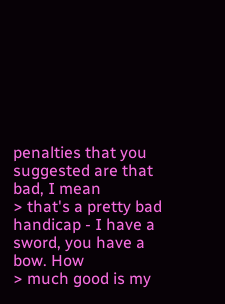penalties that you suggested are that bad, I mean
> that's a pretty bad handicap - I have a sword, you have a bow. How
> much good is my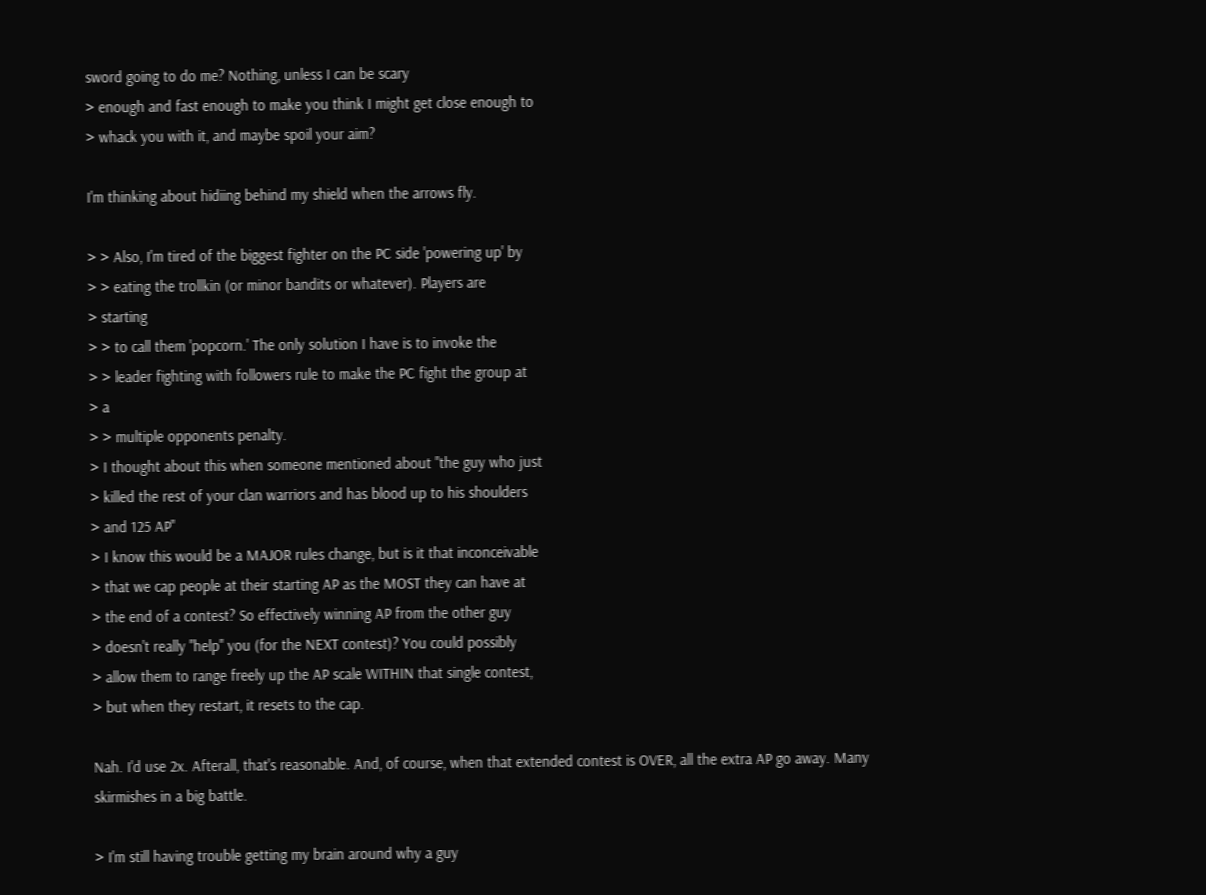sword going to do me? Nothing, unless I can be scary
> enough and fast enough to make you think I might get close enough to
> whack you with it, and maybe spoil your aim?

I'm thinking about hidiing behind my shield when the arrows fly.

> > Also, I'm tired of the biggest fighter on the PC side 'powering up' by
> > eating the trollkin (or minor bandits or whatever). Players are
> starting
> > to call them 'popcorn.' The only solution I have is to invoke the
> > leader fighting with followers rule to make the PC fight the group at
> a
> > multiple opponents penalty.
> I thought about this when someone mentioned about "the guy who just
> killed the rest of your clan warriors and has blood up to his shoulders
> and 125 AP"
> I know this would be a MAJOR rules change, but is it that inconceivable
> that we cap people at their starting AP as the MOST they can have at
> the end of a contest? So effectively winning AP from the other guy
> doesn't really "help" you (for the NEXT contest)? You could possibly
> allow them to range freely up the AP scale WITHIN that single contest,
> but when they restart, it resets to the cap.

Nah. I'd use 2x. Afterall, that's reasonable. And, of course, when that extended contest is OVER, all the extra AP go away. Many skirmishes in a big battle.

> I'm still having trouble getting my brain around why a guy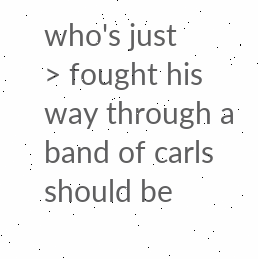who's just
> fought his way through a band of carls should be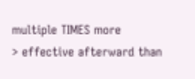multiple TIMES more
> effective afterward than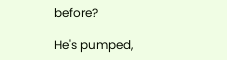before?

He's pumped,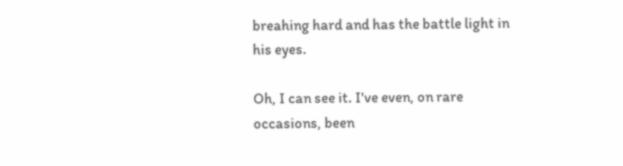breahing hard and has the battle light in his eyes.

Oh, I can see it. I've even, on rare occasions, been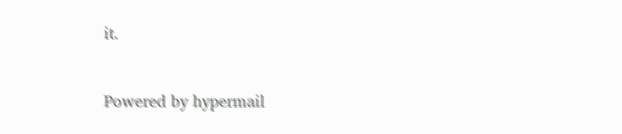it.


Powered by hypermail